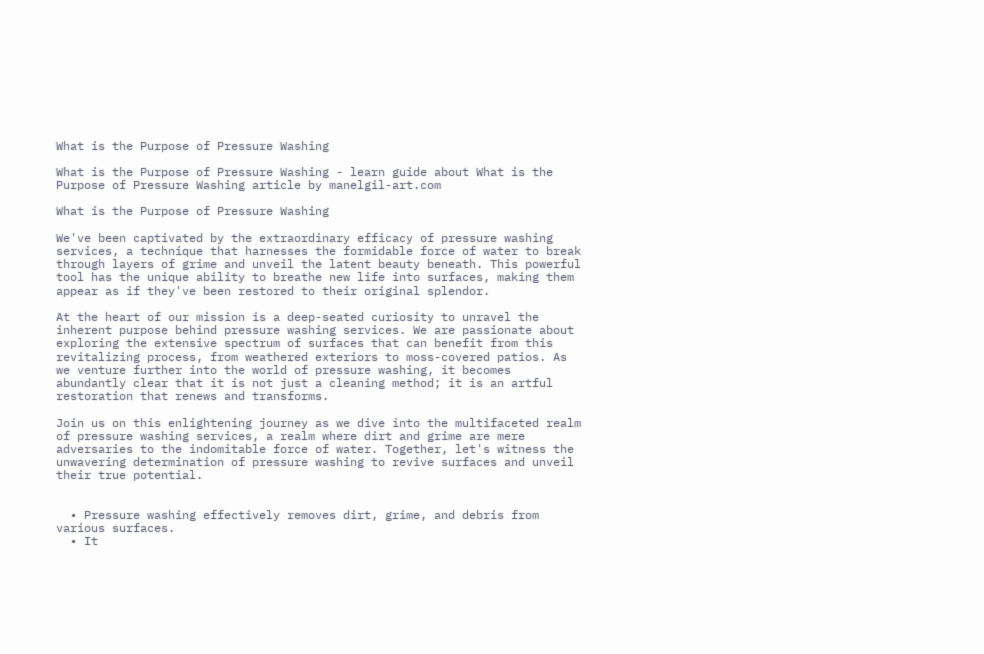What is the Purpose of Pressure Washing

What is the Purpose of Pressure Washing - learn guide about What is the Purpose of Pressure Washing article by manelgil-art.com

What is the Purpose of Pressure Washing

We've been captivated by the extraordinary efficacy of pressure washing services, a technique that harnesses the formidable force of water to break through layers of grime and unveil the latent beauty beneath. This powerful tool has the unique ability to breathe new life into surfaces, making them appear as if they've been restored to their original splendor.

At the heart of our mission is a deep-seated curiosity to unravel the inherent purpose behind pressure washing services. We are passionate about exploring the extensive spectrum of surfaces that can benefit from this revitalizing process, from weathered exteriors to moss-covered patios. As we venture further into the world of pressure washing, it becomes abundantly clear that it is not just a cleaning method; it is an artful restoration that renews and transforms.

Join us on this enlightening journey as we dive into the multifaceted realm of pressure washing services, a realm where dirt and grime are mere adversaries to the indomitable force of water. Together, let's witness the unwavering determination of pressure washing to revive surfaces and unveil their true potential.


  • Pressure washing effectively removes dirt, grime, and debris from various surfaces.
  • It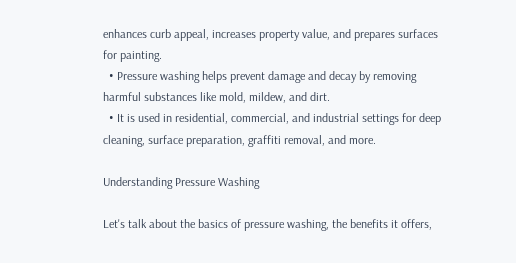enhances curb appeal, increases property value, and prepares surfaces for painting.
  • Pressure washing helps prevent damage and decay by removing harmful substances like mold, mildew, and dirt.
  • It is used in residential, commercial, and industrial settings for deep cleaning, surface preparation, graffiti removal, and more.

Understanding Pressure Washing

Let's talk about the basics of pressure washing, the benefits it offers,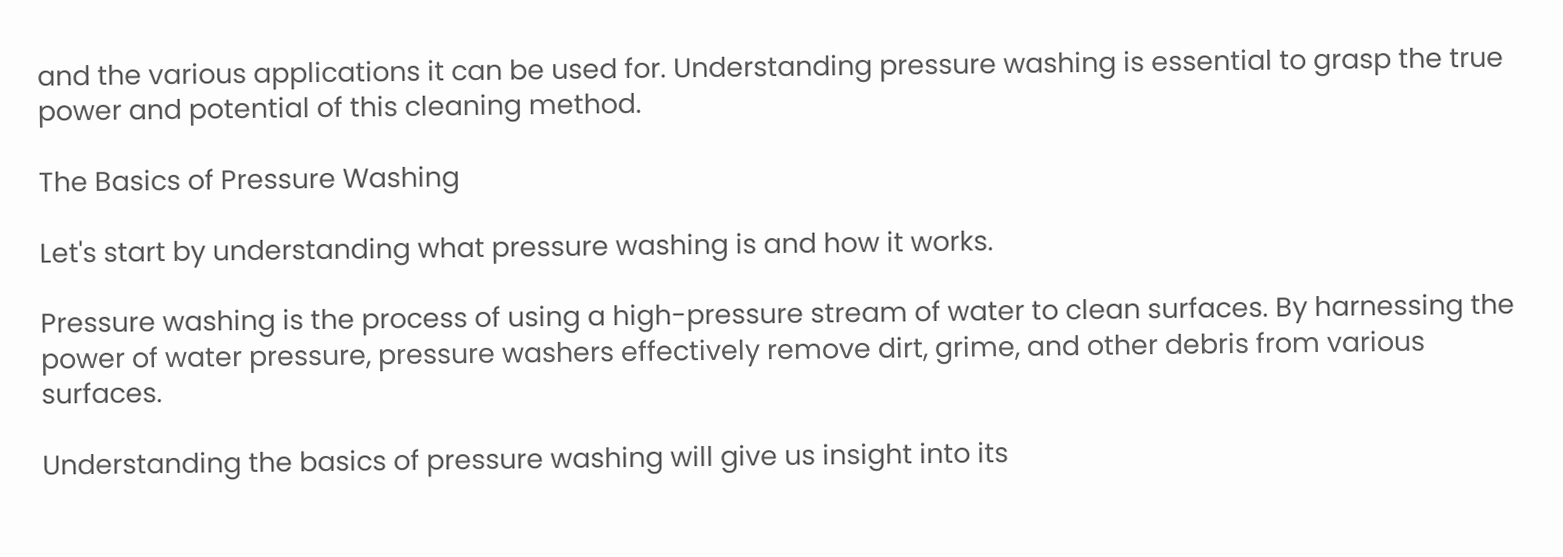and the various applications it can be used for. Understanding pressure washing is essential to grasp the true power and potential of this cleaning method.

The Basics of Pressure Washing

Let's start by understanding what pressure washing is and how it works.

Pressure washing is the process of using a high-pressure stream of water to clean surfaces. By harnessing the power of water pressure, pressure washers effectively remove dirt, grime, and other debris from various surfaces.

Understanding the basics of pressure washing will give us insight into its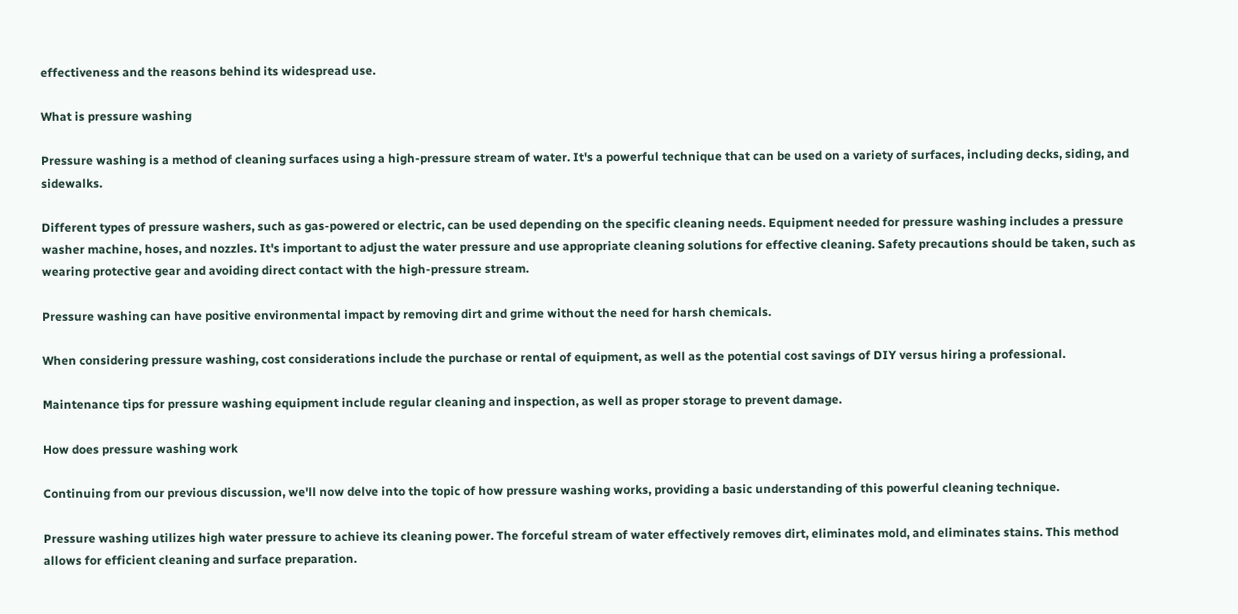effectiveness and the reasons behind its widespread use.

What is pressure washing

Pressure washing is a method of cleaning surfaces using a high-pressure stream of water. It's a powerful technique that can be used on a variety of surfaces, including decks, siding, and sidewalks.

Different types of pressure washers, such as gas-powered or electric, can be used depending on the specific cleaning needs. Equipment needed for pressure washing includes a pressure washer machine, hoses, and nozzles. It's important to adjust the water pressure and use appropriate cleaning solutions for effective cleaning. Safety precautions should be taken, such as wearing protective gear and avoiding direct contact with the high-pressure stream.

Pressure washing can have positive environmental impact by removing dirt and grime without the need for harsh chemicals.

When considering pressure washing, cost considerations include the purchase or rental of equipment, as well as the potential cost savings of DIY versus hiring a professional.

Maintenance tips for pressure washing equipment include regular cleaning and inspection, as well as proper storage to prevent damage.

How does pressure washing work

Continuing from our previous discussion, we'll now delve into the topic of how pressure washing works, providing a basic understanding of this powerful cleaning technique.

Pressure washing utilizes high water pressure to achieve its cleaning power. The forceful stream of water effectively removes dirt, eliminates mold, and eliminates stains. This method allows for efficient cleaning and surface preparation.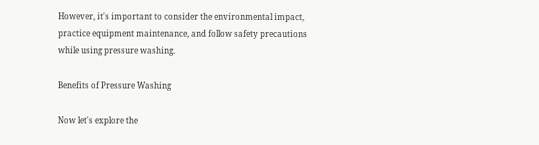However, it's important to consider the environmental impact, practice equipment maintenance, and follow safety precautions while using pressure washing.

Benefits of Pressure Washing

Now let's explore the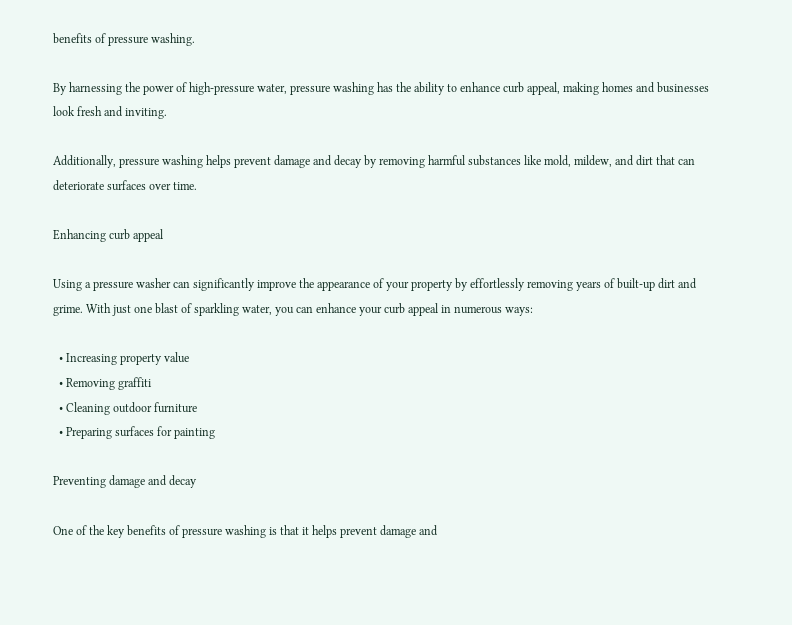benefits of pressure washing.

By harnessing the power of high-pressure water, pressure washing has the ability to enhance curb appeal, making homes and businesses look fresh and inviting.

Additionally, pressure washing helps prevent damage and decay by removing harmful substances like mold, mildew, and dirt that can deteriorate surfaces over time.

Enhancing curb appeal

Using a pressure washer can significantly improve the appearance of your property by effortlessly removing years of built-up dirt and grime. With just one blast of sparkling water, you can enhance your curb appeal in numerous ways:

  • Increasing property value
  • Removing graffiti
  • Cleaning outdoor furniture
  • Preparing surfaces for painting

Preventing damage and decay

One of the key benefits of pressure washing is that it helps prevent damage and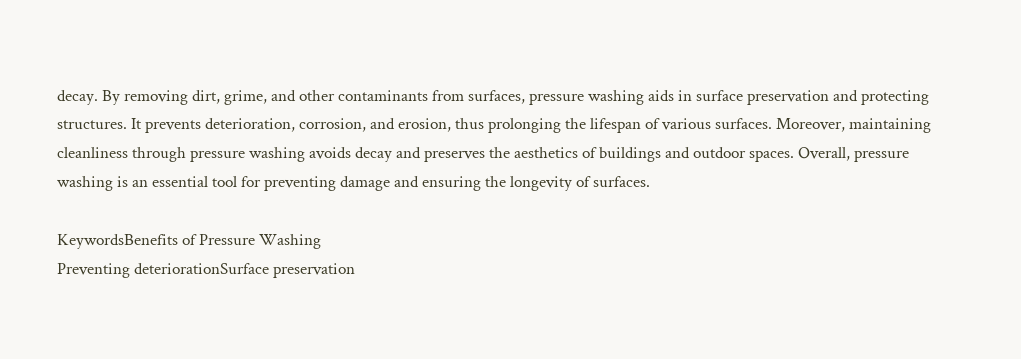decay. By removing dirt, grime, and other contaminants from surfaces, pressure washing aids in surface preservation and protecting structures. It prevents deterioration, corrosion, and erosion, thus prolonging the lifespan of various surfaces. Moreover, maintaining cleanliness through pressure washing avoids decay and preserves the aesthetics of buildings and outdoor spaces. Overall, pressure washing is an essential tool for preventing damage and ensuring the longevity of surfaces.

KeywordsBenefits of Pressure Washing
Preventing deteriorationSurface preservation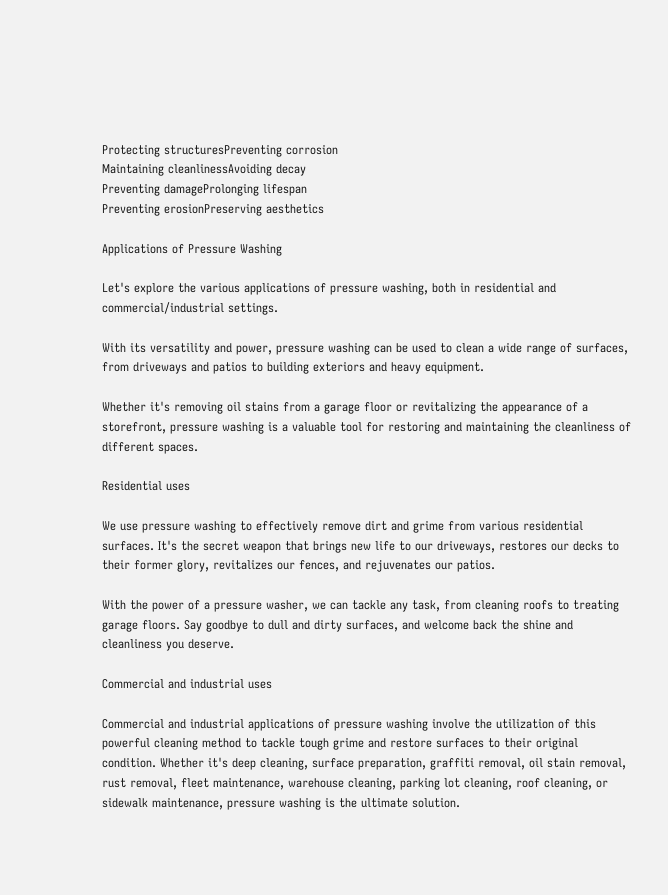Protecting structuresPreventing corrosion
Maintaining cleanlinessAvoiding decay
Preventing damageProlonging lifespan
Preventing erosionPreserving aesthetics

Applications of Pressure Washing

Let's explore the various applications of pressure washing, both in residential and commercial/industrial settings.

With its versatility and power, pressure washing can be used to clean a wide range of surfaces, from driveways and patios to building exteriors and heavy equipment.

Whether it's removing oil stains from a garage floor or revitalizing the appearance of a storefront, pressure washing is a valuable tool for restoring and maintaining the cleanliness of different spaces.

Residential uses

We use pressure washing to effectively remove dirt and grime from various residential surfaces. It's the secret weapon that brings new life to our driveways, restores our decks to their former glory, revitalizes our fences, and rejuvenates our patios.

With the power of a pressure washer, we can tackle any task, from cleaning roofs to treating garage floors. Say goodbye to dull and dirty surfaces, and welcome back the shine and cleanliness you deserve.

Commercial and industrial uses

Commercial and industrial applications of pressure washing involve the utilization of this powerful cleaning method to tackle tough grime and restore surfaces to their original condition. Whether it's deep cleaning, surface preparation, graffiti removal, oil stain removal, rust removal, fleet maintenance, warehouse cleaning, parking lot cleaning, roof cleaning, or sidewalk maintenance, pressure washing is the ultimate solution.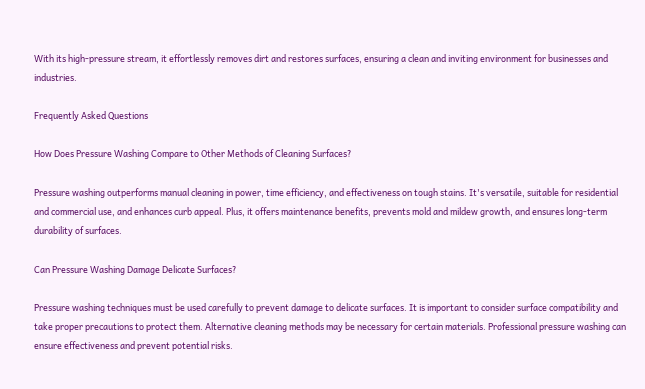With its high-pressure stream, it effortlessly removes dirt and restores surfaces, ensuring a clean and inviting environment for businesses and industries.

Frequently Asked Questions

How Does Pressure Washing Compare to Other Methods of Cleaning Surfaces?

Pressure washing outperforms manual cleaning in power, time efficiency, and effectiveness on tough stains. It's versatile, suitable for residential and commercial use, and enhances curb appeal. Plus, it offers maintenance benefits, prevents mold and mildew growth, and ensures long-term durability of surfaces.

Can Pressure Washing Damage Delicate Surfaces?

Pressure washing techniques must be used carefully to prevent damage to delicate surfaces. It is important to consider surface compatibility and take proper precautions to protect them. Alternative cleaning methods may be necessary for certain materials. Professional pressure washing can ensure effectiveness and prevent potential risks.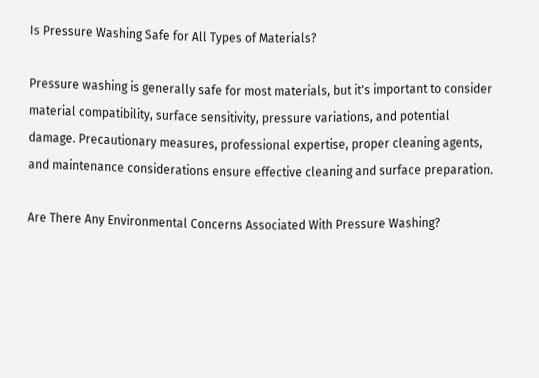Is Pressure Washing Safe for All Types of Materials?

Pressure washing is generally safe for most materials, but it's important to consider material compatibility, surface sensitivity, pressure variations, and potential damage. Precautionary measures, professional expertise, proper cleaning agents, and maintenance considerations ensure effective cleaning and surface preparation.

Are There Any Environmental Concerns Associated With Pressure Washing?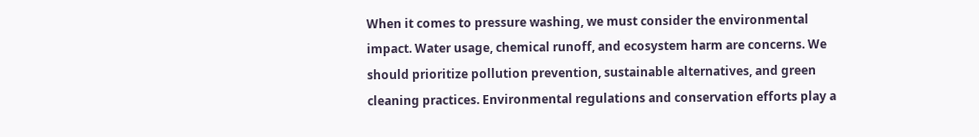When it comes to pressure washing, we must consider the environmental impact. Water usage, chemical runoff, and ecosystem harm are concerns. We should prioritize pollution prevention, sustainable alternatives, and green cleaning practices. Environmental regulations and conservation efforts play a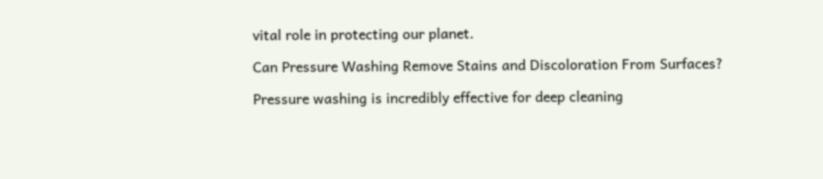vital role in protecting our planet.

Can Pressure Washing Remove Stains and Discoloration From Surfaces?

Pressure washing is incredibly effective for deep cleaning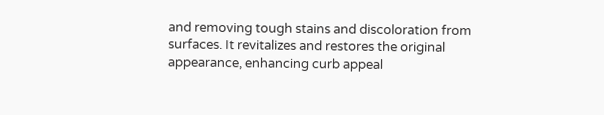and removing tough stains and discoloration from surfaces. It revitalizes and restores the original appearance, enhancing curb appeal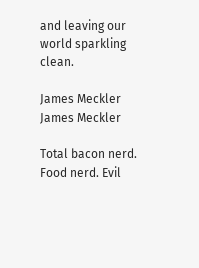and leaving our world sparkling clean.

James Meckler
James Meckler

Total bacon nerd. Food nerd. Evil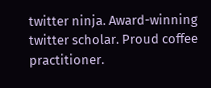twitter ninja. Award-winning twitter scholar. Proud coffee practitioner.